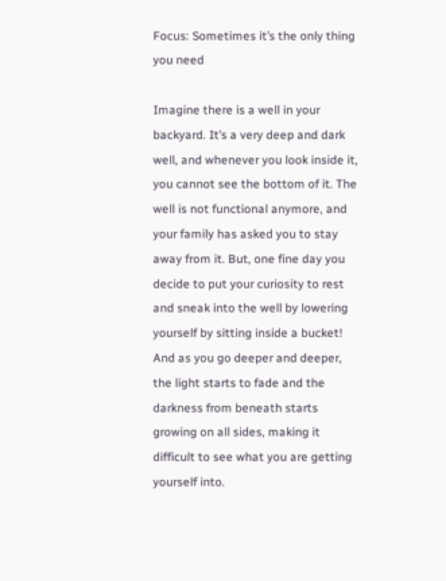Focus: Sometimes it’s the only thing you need

Imagine there is a well in your backyard. It’s a very deep and dark well, and whenever you look inside it, you cannot see the bottom of it. The well is not functional anymore, and your family has asked you to stay away from it. But, one fine day you decide to put your curiosity to rest and sneak into the well by lowering yourself by sitting inside a bucket! And as you go deeper and deeper, the light starts to fade and the darkness from beneath starts growing on all sides, making it difficult to see what you are getting yourself into.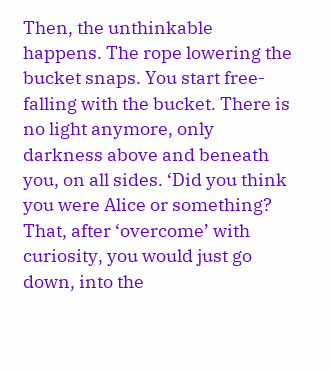Then, the unthinkable happens. The rope lowering the bucket snaps. You start free-falling with the bucket. There is no light anymore, only darkness above and beneath you, on all sides. ‘Did you think you were Alice or something? That, after ‘overcome’ with curiosity, you would just go down, into the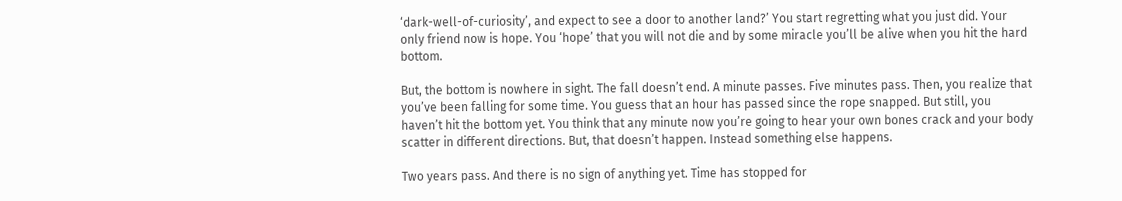‘dark-well-of-curiosity’, and expect to see a door to another land?’ You start regretting what you just did. Your only friend now is hope. You ‘hope’ that you will not die and by some miracle you’ll be alive when you hit the hard bottom.

But, the bottom is nowhere in sight. The fall doesn’t end. A minute passes. Five minutes pass. Then, you realize that you’ve been falling for some time. You guess that an hour has passed since the rope snapped. But still, you haven’t hit the bottom yet. You think that any minute now you’re going to hear your own bones crack and your body scatter in different directions. But, that doesn’t happen. Instead something else happens.

Two years pass. And there is no sign of anything yet. Time has stopped for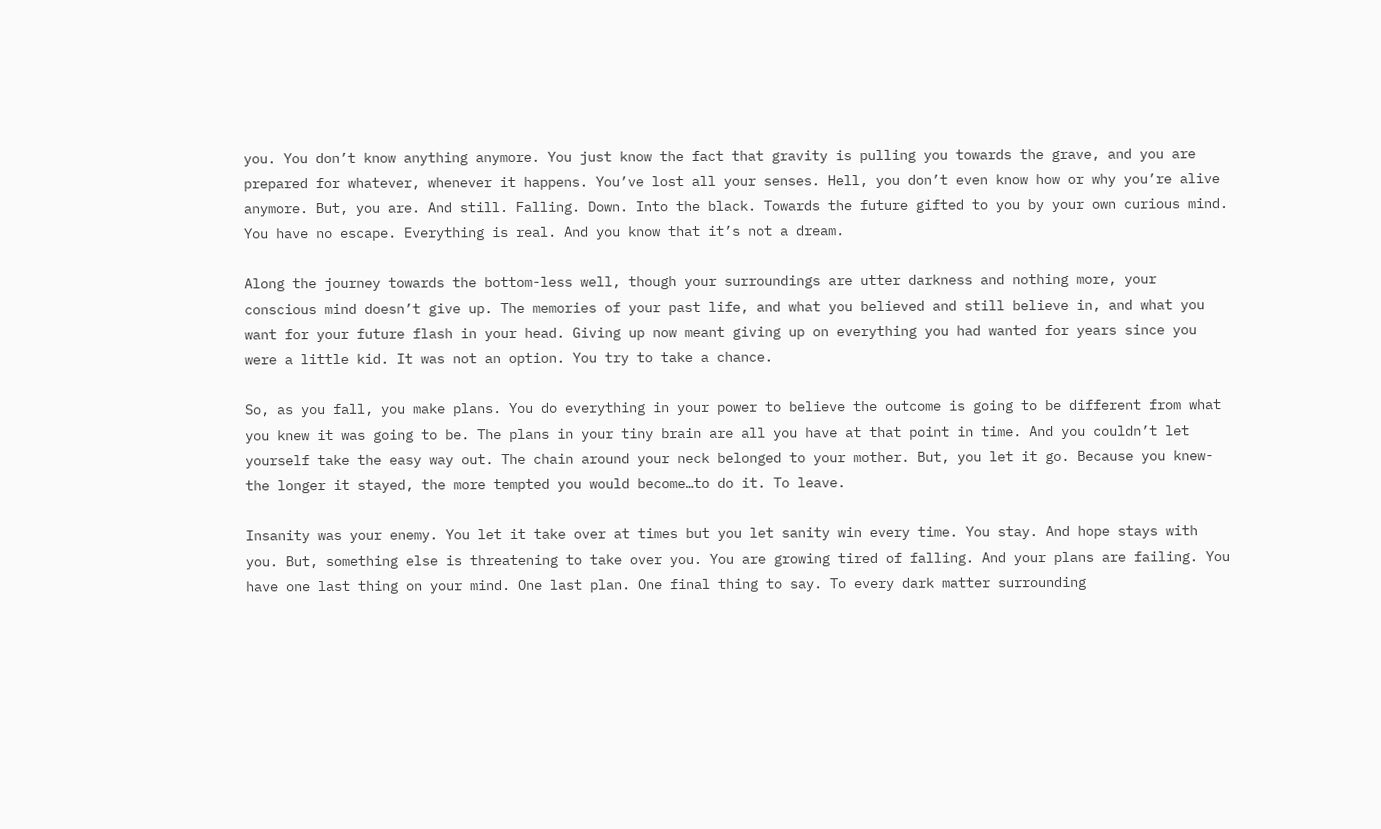you. You don’t know anything anymore. You just know the fact that gravity is pulling you towards the grave, and you are prepared for whatever, whenever it happens. You’ve lost all your senses. Hell, you don’t even know how or why you’re alive anymore. But, you are. And still. Falling. Down. Into the black. Towards the future gifted to you by your own curious mind. You have no escape. Everything is real. And you know that it’s not a dream.

Along the journey towards the bottom-less well, though your surroundings are utter darkness and nothing more, your conscious mind doesn’t give up. The memories of your past life, and what you believed and still believe in, and what you want for your future flash in your head. Giving up now meant giving up on everything you had wanted for years since you were a little kid. It was not an option. You try to take a chance.

So, as you fall, you make plans. You do everything in your power to believe the outcome is going to be different from what you knew it was going to be. The plans in your tiny brain are all you have at that point in time. And you couldn’t let yourself take the easy way out. The chain around your neck belonged to your mother. But, you let it go. Because you knew- the longer it stayed, the more tempted you would become…to do it. To leave.

Insanity was your enemy. You let it take over at times but you let sanity win every time. You stay. And hope stays with you. But, something else is threatening to take over you. You are growing tired of falling. And your plans are failing. You have one last thing on your mind. One last plan. One final thing to say. To every dark matter surrounding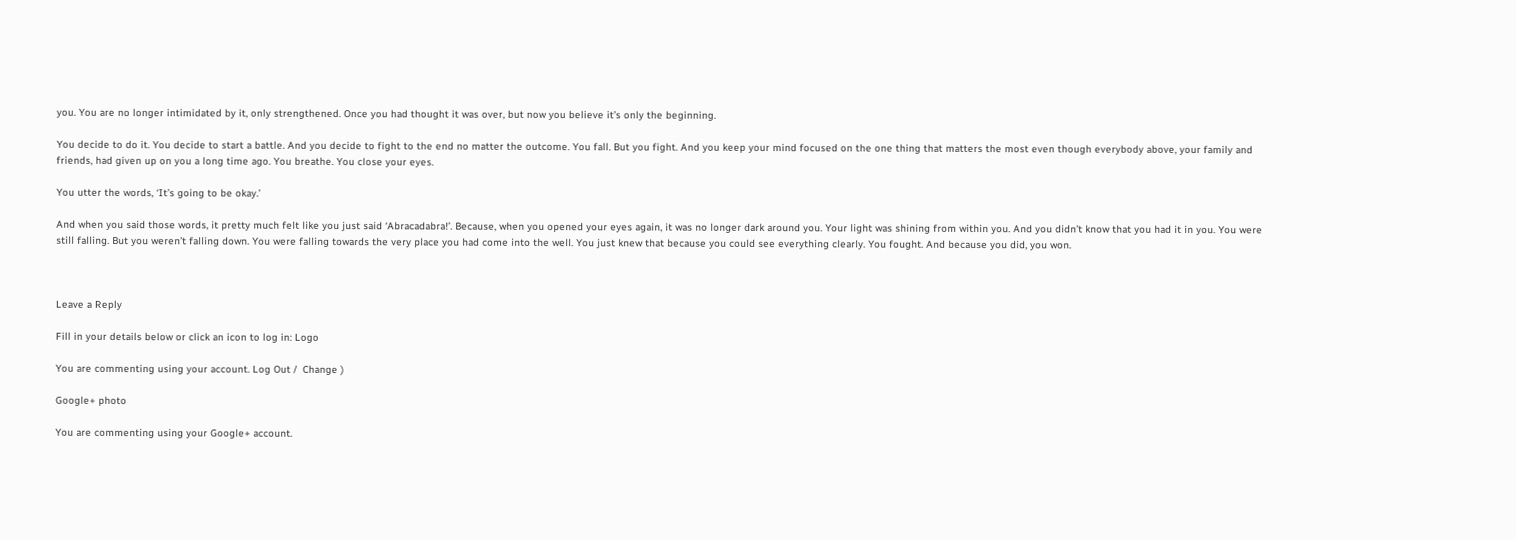you. You are no longer intimidated by it, only strengthened. Once you had thought it was over, but now you believe it’s only the beginning.

You decide to do it. You decide to start a battle. And you decide to fight to the end no matter the outcome. You fall. But you fight. And you keep your mind focused on the one thing that matters the most even though everybody above, your family and friends, had given up on you a long time ago. You breathe. You close your eyes.

You utter the words, ‘It’s going to be okay.’

And when you said those words, it pretty much felt like you just said ‘Abracadabra!’. Because, when you opened your eyes again, it was no longer dark around you. Your light was shining from within you. And you didn’t know that you had it in you. You were still falling. But you weren’t falling down. You were falling towards the very place you had come into the well. You just knew that because you could see everything clearly. You fought. And because you did, you won.



Leave a Reply

Fill in your details below or click an icon to log in: Logo

You are commenting using your account. Log Out /  Change )

Google+ photo

You are commenting using your Google+ account.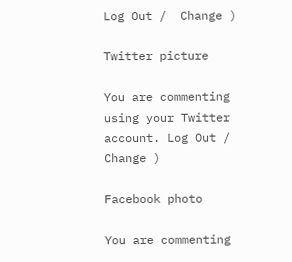Log Out /  Change )

Twitter picture

You are commenting using your Twitter account. Log Out /  Change )

Facebook photo

You are commenting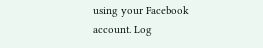using your Facebook account. Log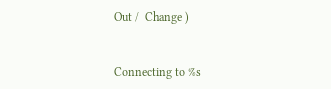Out /  Change )


Connecting to %s